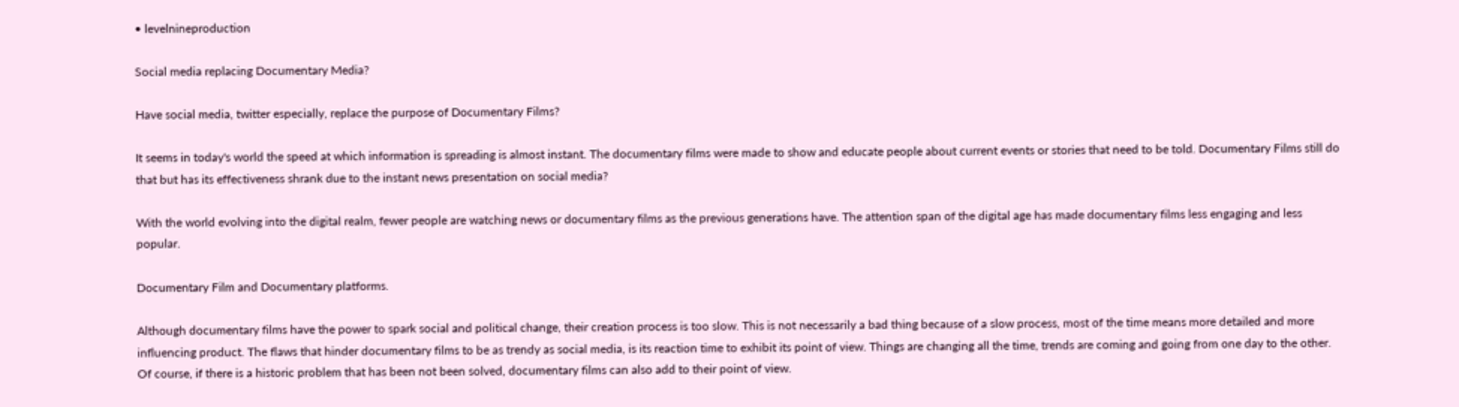• levelnineproduction

Social media replacing Documentary Media?

Have social media, twitter especially, replace the purpose of Documentary Films?

It seems in today's world the speed at which information is spreading is almost instant. The documentary films were made to show and educate people about current events or stories that need to be told. Documentary Films still do that but has its effectiveness shrank due to the instant news presentation on social media?

With the world evolving into the digital realm, fewer people are watching news or documentary films as the previous generations have. The attention span of the digital age has made documentary films less engaging and less popular.

Documentary Film and Documentary platforms.

Although documentary films have the power to spark social and political change, their creation process is too slow. This is not necessarily a bad thing because of a slow process, most of the time means more detailed and more influencing product. The flaws that hinder documentary films to be as trendy as social media, is its reaction time to exhibit its point of view. Things are changing all the time, trends are coming and going from one day to the other. Of course, if there is a historic problem that has been not been solved, documentary films can also add to their point of view.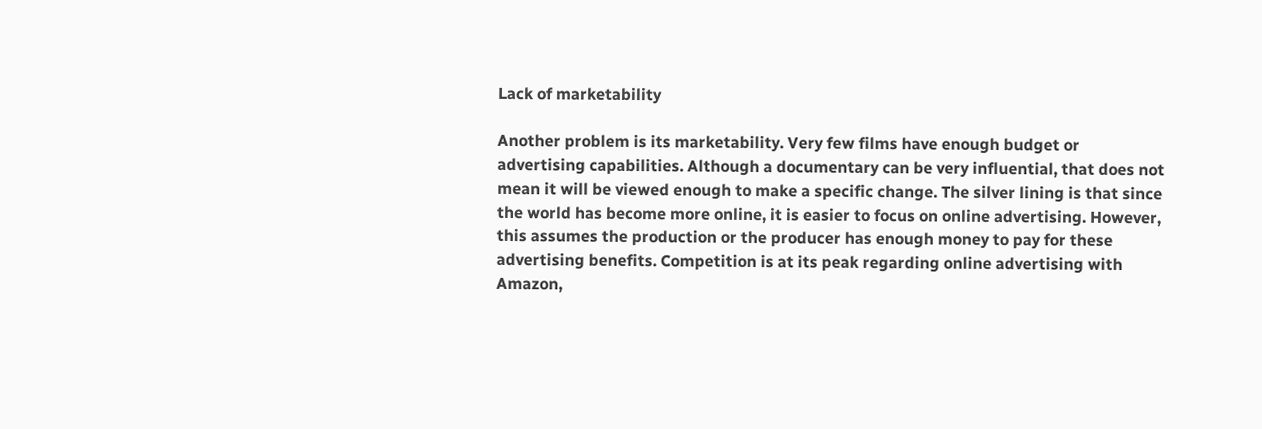Lack of marketability

Another problem is its marketability. Very few films have enough budget or advertising capabilities. Although a documentary can be very influential, that does not mean it will be viewed enough to make a specific change. The silver lining is that since the world has become more online, it is easier to focus on online advertising. However, this assumes the production or the producer has enough money to pay for these advertising benefits. Competition is at its peak regarding online advertising with Amazon,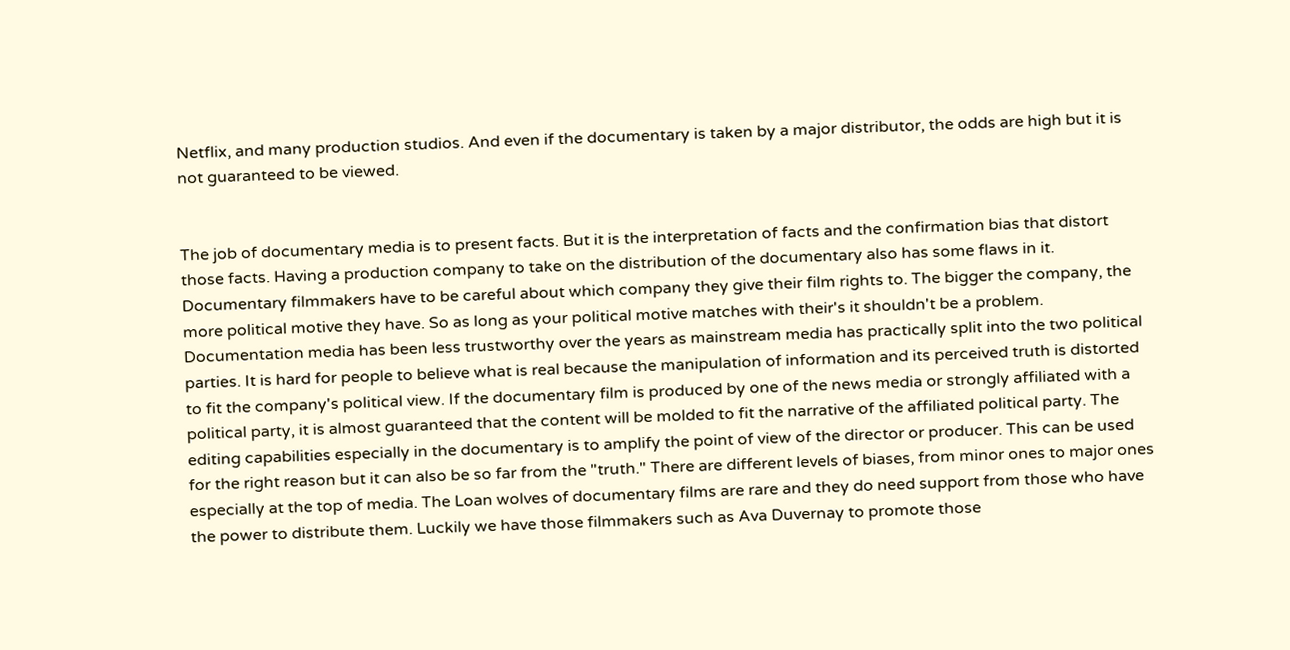Netflix, and many production studios. And even if the documentary is taken by a major distributor, the odds are high but it is not guaranteed to be viewed.


The job of documentary media is to present facts. But it is the interpretation of facts and the confirmation bias that distort those facts. Having a production company to take on the distribution of the documentary also has some flaws in it. Documentary filmmakers have to be careful about which company they give their film rights to. The bigger the company, the more political motive they have. So as long as your political motive matches with their's it shouldn't be a problem. Documentation media has been less trustworthy over the years as mainstream media has practically split into the two political parties. It is hard for people to believe what is real because the manipulation of information and its perceived truth is distorted to fit the company's political view. If the documentary film is produced by one of the news media or strongly affiliated with a political party, it is almost guaranteed that the content will be molded to fit the narrative of the affiliated political party. The editing capabilities especially in the documentary is to amplify the point of view of the director or producer. This can be used for the right reason but it can also be so far from the "truth." There are different levels of biases, from minor ones to major ones especially at the top of media. The Loan wolves of documentary films are rare and they do need support from those who have the power to distribute them. Luckily we have those filmmakers such as Ava Duvernay to promote those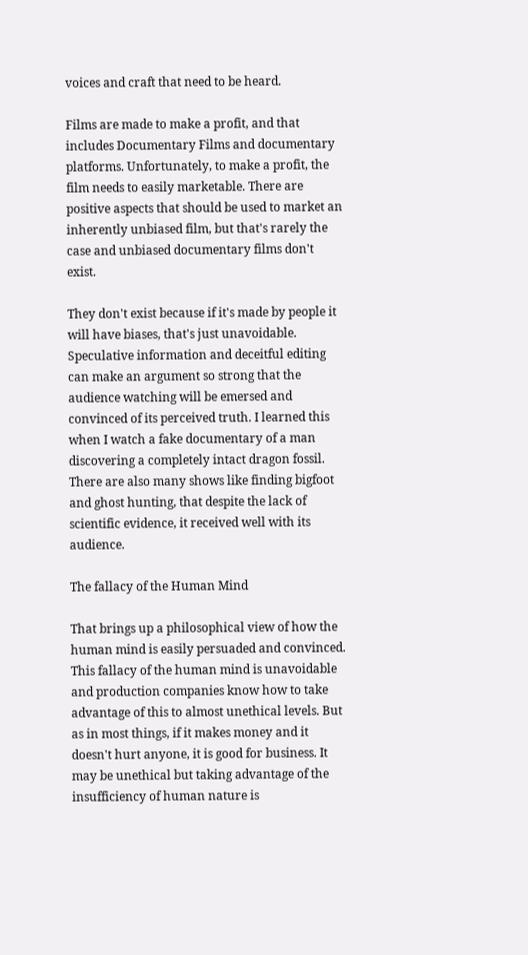voices and craft that need to be heard.

Films are made to make a profit, and that includes Documentary Films and documentary platforms. Unfortunately, to make a profit, the film needs to easily marketable. There are positive aspects that should be used to market an inherently unbiased film, but that's rarely the case and unbiased documentary films don't exist.

They don't exist because if it's made by people it will have biases, that's just unavoidable. Speculative information and deceitful editing can make an argument so strong that the audience watching will be emersed and convinced of its perceived truth. I learned this when I watch a fake documentary of a man discovering a completely intact dragon fossil. There are also many shows like finding bigfoot and ghost hunting, that despite the lack of scientific evidence, it received well with its audience.

The fallacy of the Human Mind

That brings up a philosophical view of how the human mind is easily persuaded and convinced. This fallacy of the human mind is unavoidable and production companies know how to take advantage of this to almost unethical levels. But as in most things, if it makes money and it doesn't hurt anyone, it is good for business. It may be unethical but taking advantage of the insufficiency of human nature is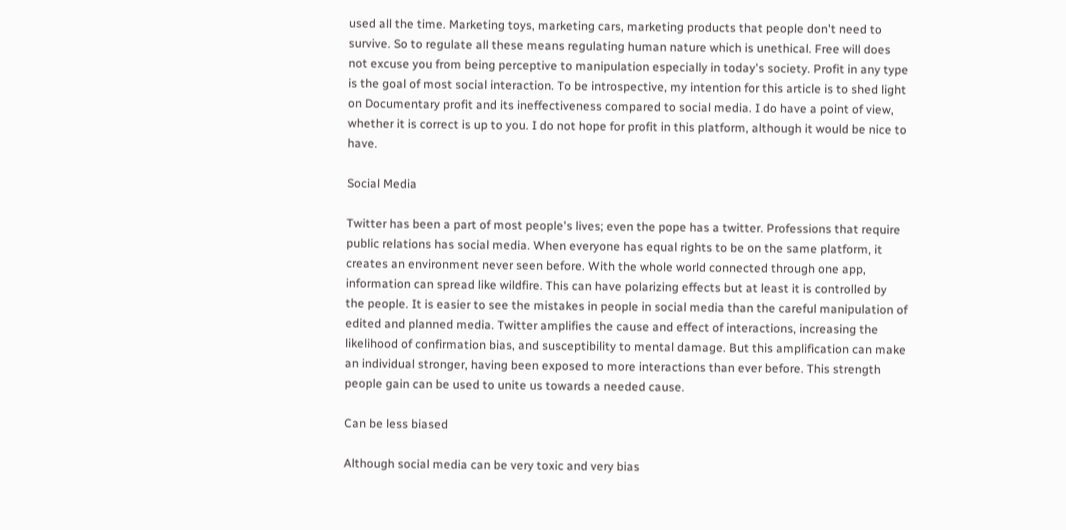used all the time. Marketing toys, marketing cars, marketing products that people don't need to survive. So to regulate all these means regulating human nature which is unethical. Free will does not excuse you from being perceptive to manipulation especially in today's society. Profit in any type is the goal of most social interaction. To be introspective, my intention for this article is to shed light on Documentary profit and its ineffectiveness compared to social media. I do have a point of view, whether it is correct is up to you. I do not hope for profit in this platform, although it would be nice to have.

Social Media

Twitter has been a part of most people's lives; even the pope has a twitter. Professions that require public relations has social media. When everyone has equal rights to be on the same platform, it creates an environment never seen before. With the whole world connected through one app, information can spread like wildfire. This can have polarizing effects but at least it is controlled by the people. It is easier to see the mistakes in people in social media than the careful manipulation of edited and planned media. Twitter amplifies the cause and effect of interactions, increasing the likelihood of confirmation bias, and susceptibility to mental damage. But this amplification can make an individual stronger, having been exposed to more interactions than ever before. This strength people gain can be used to unite us towards a needed cause.

Can be less biased

Although social media can be very toxic and very bias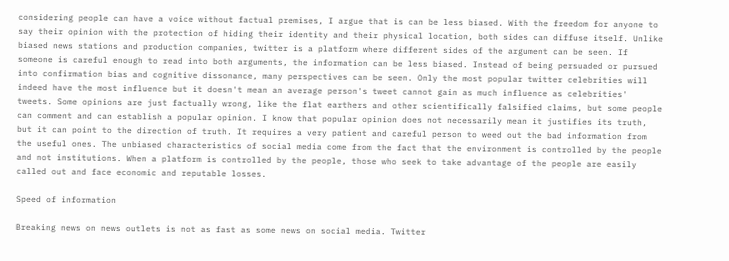considering people can have a voice without factual premises, I argue that is can be less biased. With the freedom for anyone to say their opinion with the protection of hiding their identity and their physical location, both sides can diffuse itself. Unlike biased news stations and production companies, twitter is a platform where different sides of the argument can be seen. If someone is careful enough to read into both arguments, the information can be less biased. Instead of being persuaded or pursued into confirmation bias and cognitive dissonance, many perspectives can be seen. Only the most popular twitter celebrities will indeed have the most influence but it doesn't mean an average person's tweet cannot gain as much influence as celebrities' tweets. Some opinions are just factually wrong, like the flat earthers and other scientifically falsified claims, but some people can comment and can establish a popular opinion. I know that popular opinion does not necessarily mean it justifies its truth, but it can point to the direction of truth. It requires a very patient and careful person to weed out the bad information from the useful ones. The unbiased characteristics of social media come from the fact that the environment is controlled by the people and not institutions. When a platform is controlled by the people, those who seek to take advantage of the people are easily called out and face economic and reputable losses.

Speed of information

Breaking news on news outlets is not as fast as some news on social media. Twitter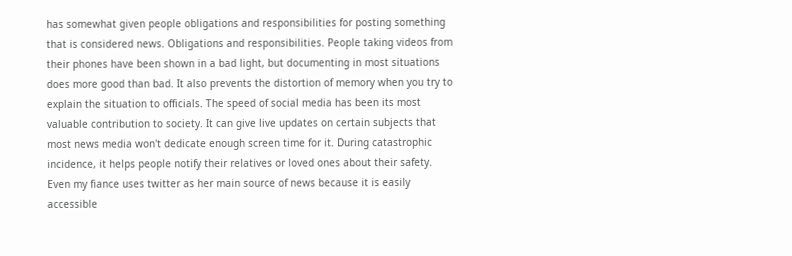has somewhat given people obligations and responsibilities for posting something that is considered news. Obligations and responsibilities. People taking videos from their phones have been shown in a bad light, but documenting in most situations does more good than bad. It also prevents the distortion of memory when you try to explain the situation to officials. The speed of social media has been its most valuable contribution to society. It can give live updates on certain subjects that most news media won't dedicate enough screen time for it. During catastrophic incidence, it helps people notify their relatives or loved ones about their safety. Even my fiance uses twitter as her main source of news because it is easily accessible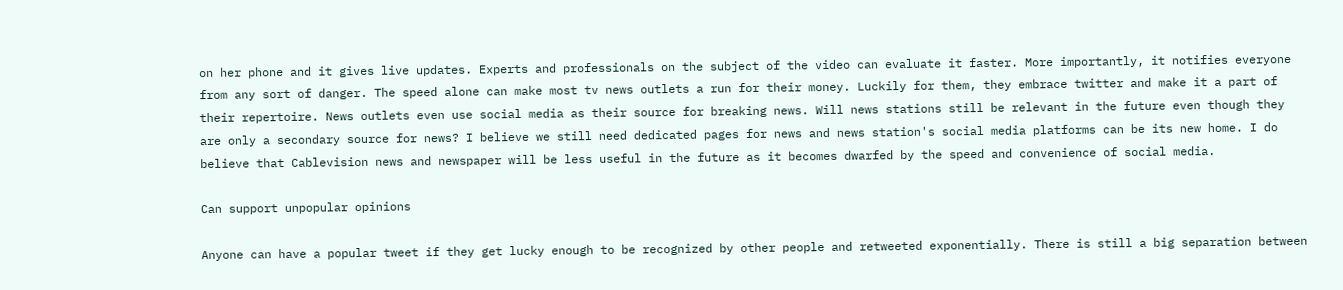on her phone and it gives live updates. Experts and professionals on the subject of the video can evaluate it faster. More importantly, it notifies everyone from any sort of danger. The speed alone can make most tv news outlets a run for their money. Luckily for them, they embrace twitter and make it a part of their repertoire. News outlets even use social media as their source for breaking news. Will news stations still be relevant in the future even though they are only a secondary source for news? I believe we still need dedicated pages for news and news station's social media platforms can be its new home. I do believe that Cablevision news and newspaper will be less useful in the future as it becomes dwarfed by the speed and convenience of social media.

Can support unpopular opinions

Anyone can have a popular tweet if they get lucky enough to be recognized by other people and retweeted exponentially. There is still a big separation between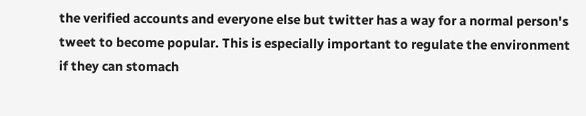the verified accounts and everyone else but twitter has a way for a normal person's tweet to become popular. This is especially important to regulate the environment if they can stomach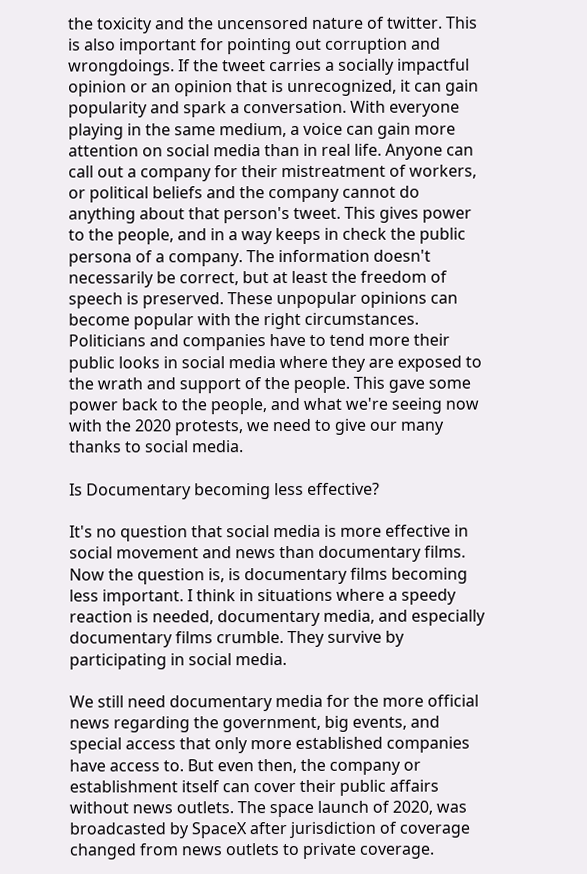the toxicity and the uncensored nature of twitter. This is also important for pointing out corruption and wrongdoings. If the tweet carries a socially impactful opinion or an opinion that is unrecognized, it can gain popularity and spark a conversation. With everyone playing in the same medium, a voice can gain more attention on social media than in real life. Anyone can call out a company for their mistreatment of workers, or political beliefs and the company cannot do anything about that person's tweet. This gives power to the people, and in a way keeps in check the public persona of a company. The information doesn't necessarily be correct, but at least the freedom of speech is preserved. These unpopular opinions can become popular with the right circumstances. Politicians and companies have to tend more their public looks in social media where they are exposed to the wrath and support of the people. This gave some power back to the people, and what we're seeing now with the 2020 protests, we need to give our many thanks to social media.

Is Documentary becoming less effective?

It's no question that social media is more effective in social movement and news than documentary films. Now the question is, is documentary films becoming less important. I think in situations where a speedy reaction is needed, documentary media, and especially documentary films crumble. They survive by participating in social media.

We still need documentary media for the more official news regarding the government, big events, and special access that only more established companies have access to. But even then, the company or establishment itself can cover their public affairs without news outlets. The space launch of 2020, was broadcasted by SpaceX after jurisdiction of coverage changed from news outlets to private coverage.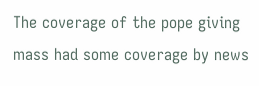The coverage of the pope giving mass had some coverage by news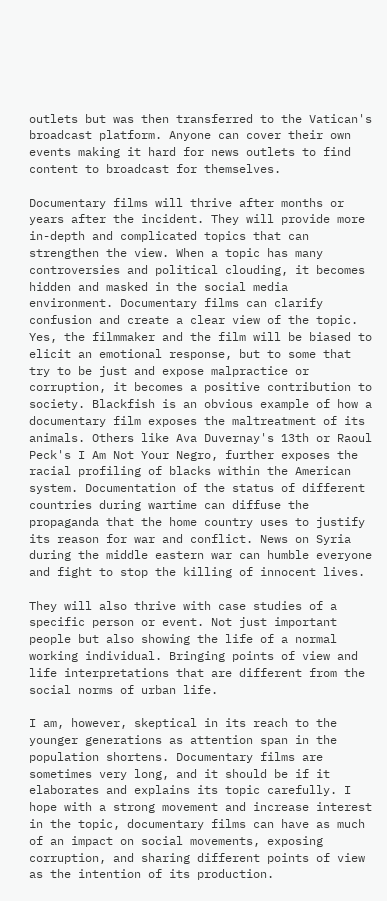outlets but was then transferred to the Vatican's broadcast platform. Anyone can cover their own events making it hard for news outlets to find content to broadcast for themselves.

Documentary films will thrive after months or years after the incident. They will provide more in-depth and complicated topics that can strengthen the view. When a topic has many controversies and political clouding, it becomes hidden and masked in the social media environment. Documentary films can clarify confusion and create a clear view of the topic. Yes, the filmmaker and the film will be biased to elicit an emotional response, but to some that try to be just and expose malpractice or corruption, it becomes a positive contribution to society. Blackfish is an obvious example of how a documentary film exposes the maltreatment of its animals. Others like Ava Duvernay's 13th or Raoul Peck's I Am Not Your Negro, further exposes the racial profiling of blacks within the American system. Documentation of the status of different countries during wartime can diffuse the propaganda that the home country uses to justify its reason for war and conflict. News on Syria during the middle eastern war can humble everyone and fight to stop the killing of innocent lives.

They will also thrive with case studies of a specific person or event. Not just important people but also showing the life of a normal working individual. Bringing points of view and life interpretations that are different from the social norms of urban life.

I am, however, skeptical in its reach to the younger generations as attention span in the population shortens. Documentary films are sometimes very long, and it should be if it elaborates and explains its topic carefully. I hope with a strong movement and increase interest in the topic, documentary films can have as much of an impact on social movements, exposing corruption, and sharing different points of view as the intention of its production.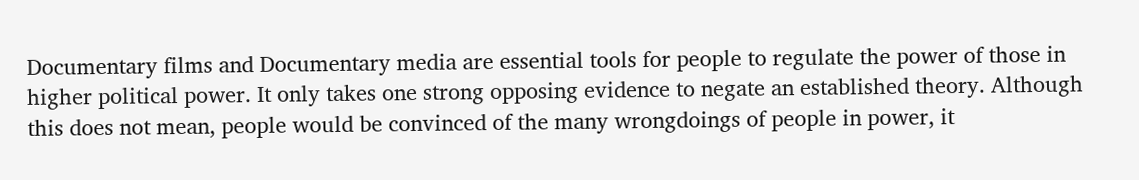Documentary films and Documentary media are essential tools for people to regulate the power of those in higher political power. It only takes one strong opposing evidence to negate an established theory. Although this does not mean, people would be convinced of the many wrongdoings of people in power, it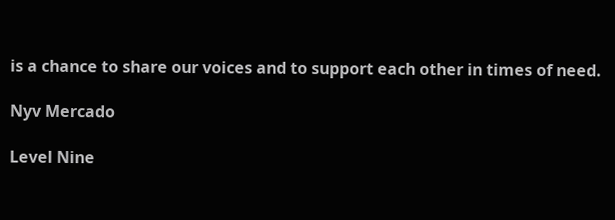is a chance to share our voices and to support each other in times of need.

Nyv Mercado

Level Nine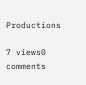Productions

7 views0 comments